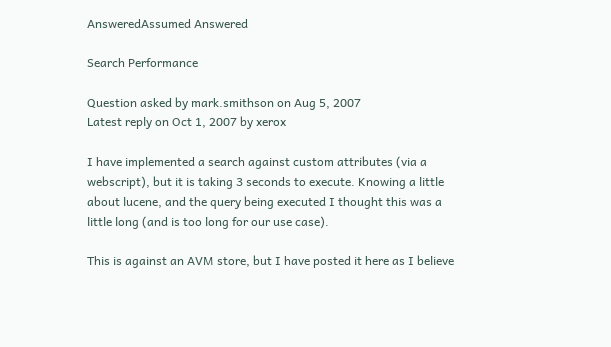AnsweredAssumed Answered

Search Performance

Question asked by mark.smithson on Aug 5, 2007
Latest reply on Oct 1, 2007 by xerox

I have implemented a search against custom attributes (via a webscript), but it is taking 3 seconds to execute. Knowing a little about lucene, and the query being executed I thought this was a little long (and is too long for our use case).

This is against an AVM store, but I have posted it here as I believe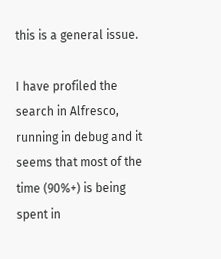this is a general issue.

I have profiled the search in Alfresco, running in debug and it seems that most of the time (90%+) is being spent in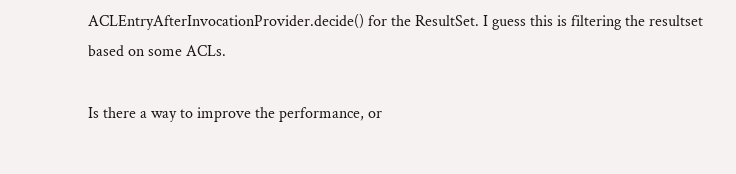ACLEntryAfterInvocationProvider.decide() for the ResultSet. I guess this is filtering the resultset based on some ACLs.

Is there a way to improve the performance, or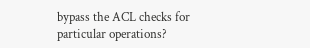bypass the ACL checks for particular operations?